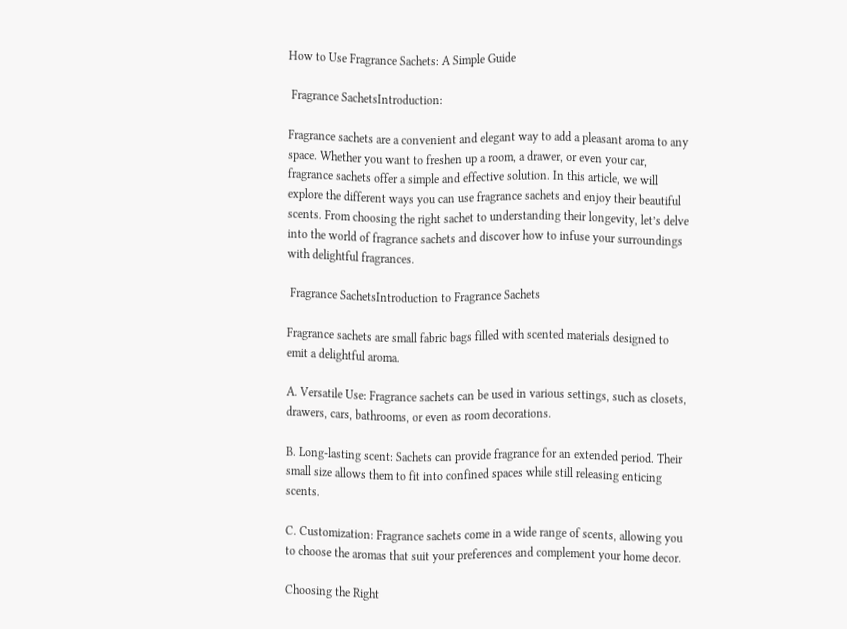How to Use Fragrance Sachets: A Simple Guide

 Fragrance SachetsIntroduction:

Fragrance sachets are a convenient and elegant way to add a pleasant aroma to any space. Whether you want to freshen up a room, a drawer, or even your car, fragrance sachets offer a simple and effective solution. In this article, we will explore the different ways you can use fragrance sachets and enjoy their beautiful scents. From choosing the right sachet to understanding their longevity, let’s delve into the world of fragrance sachets and discover how to infuse your surroundings with delightful fragrances.

 Fragrance SachetsIntroduction to Fragrance Sachets

Fragrance sachets are small fabric bags filled with scented materials designed to emit a delightful aroma.

A. Versatile Use: Fragrance sachets can be used in various settings, such as closets, drawers, cars, bathrooms, or even as room decorations.

B. Long-lasting scent: Sachets can provide fragrance for an extended period. Their small size allows them to fit into confined spaces while still releasing enticing scents.

C. Customization: Fragrance sachets come in a wide range of scents, allowing you to choose the aromas that suit your preferences and complement your home decor.

Choosing the Right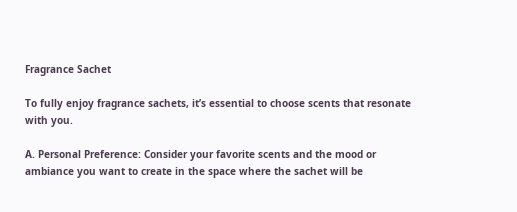Fragrance Sachet

To fully enjoy fragrance sachets, it’s essential to choose scents that resonate with you.

A. Personal Preference: Consider your favorite scents and the mood or ambiance you want to create in the space where the sachet will be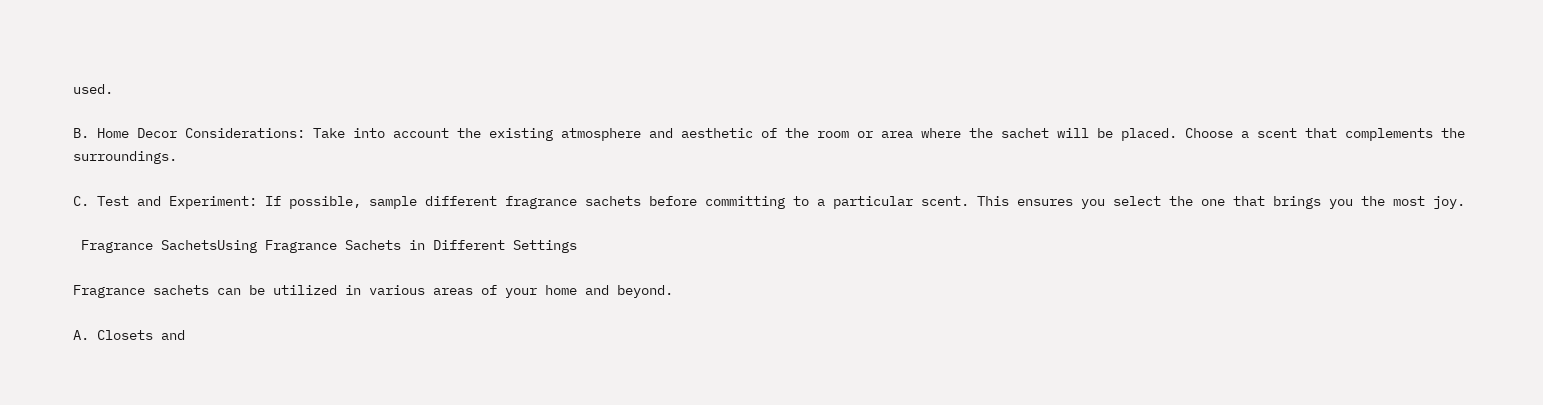used.

B. Home Decor Considerations: Take into account the existing atmosphere and aesthetic of the room or area where the sachet will be placed. Choose a scent that complements the surroundings.

C. Test and Experiment: If possible, sample different fragrance sachets before committing to a particular scent. This ensures you select the one that brings you the most joy.

 Fragrance SachetsUsing Fragrance Sachets in Different Settings

Fragrance sachets can be utilized in various areas of your home and beyond.

A. Closets and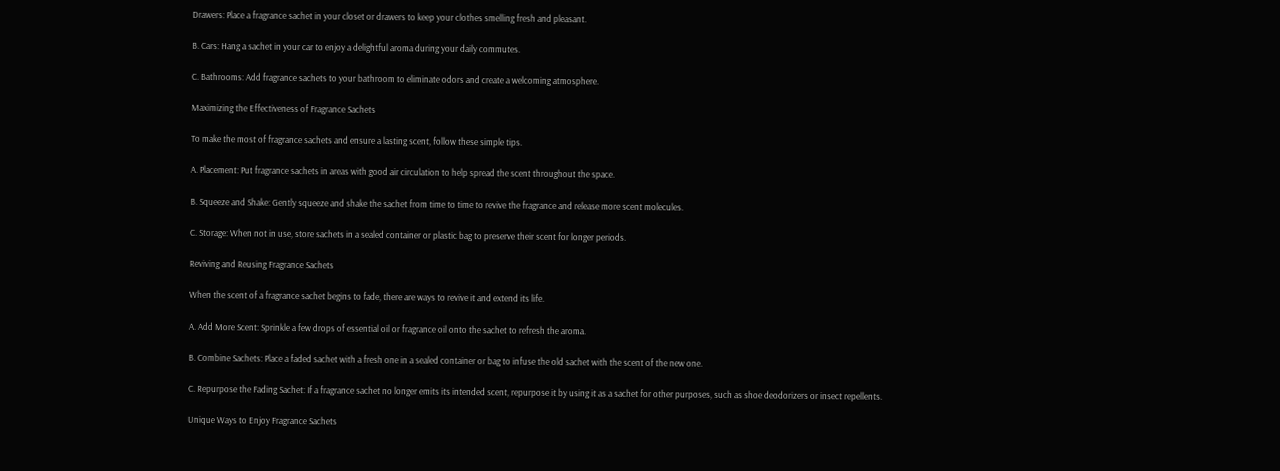Drawers: Place a fragrance sachet in your closet or drawers to keep your clothes smelling fresh and pleasant.

B. Cars: Hang a sachet in your car to enjoy a delightful aroma during your daily commutes.

C. Bathrooms: Add fragrance sachets to your bathroom to eliminate odors and create a welcoming atmosphere.

Maximizing the Effectiveness of Fragrance Sachets

To make the most of fragrance sachets and ensure a lasting scent, follow these simple tips.

A. Placement: Put fragrance sachets in areas with good air circulation to help spread the scent throughout the space.

B. Squeeze and Shake: Gently squeeze and shake the sachet from time to time to revive the fragrance and release more scent molecules.

C. Storage: When not in use, store sachets in a sealed container or plastic bag to preserve their scent for longer periods.

Reviving and Reusing Fragrance Sachets

When the scent of a fragrance sachet begins to fade, there are ways to revive it and extend its life.

A. Add More Scent: Sprinkle a few drops of essential oil or fragrance oil onto the sachet to refresh the aroma.

B. Combine Sachets: Place a faded sachet with a fresh one in a sealed container or bag to infuse the old sachet with the scent of the new one.

C. Repurpose the Fading Sachet: If a fragrance sachet no longer emits its intended scent, repurpose it by using it as a sachet for other purposes, such as shoe deodorizers or insect repellents.

Unique Ways to Enjoy Fragrance Sachets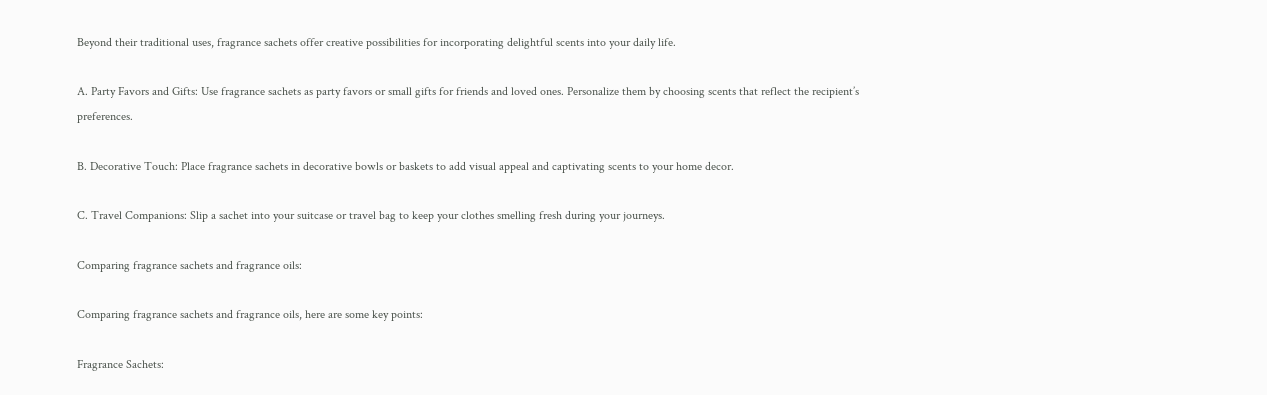Beyond their traditional uses, fragrance sachets offer creative possibilities for incorporating delightful scents into your daily life.

A. Party Favors and Gifts: Use fragrance sachets as party favors or small gifts for friends and loved ones. Personalize them by choosing scents that reflect the recipient’s preferences.

B. Decorative Touch: Place fragrance sachets in decorative bowls or baskets to add visual appeal and captivating scents to your home decor.

C. Travel Companions: Slip a sachet into your suitcase or travel bag to keep your clothes smelling fresh during your journeys.

Comparing fragrance sachets and fragrance oils:

Comparing fragrance sachets and fragrance oils, here are some key points:

Fragrance Sachets: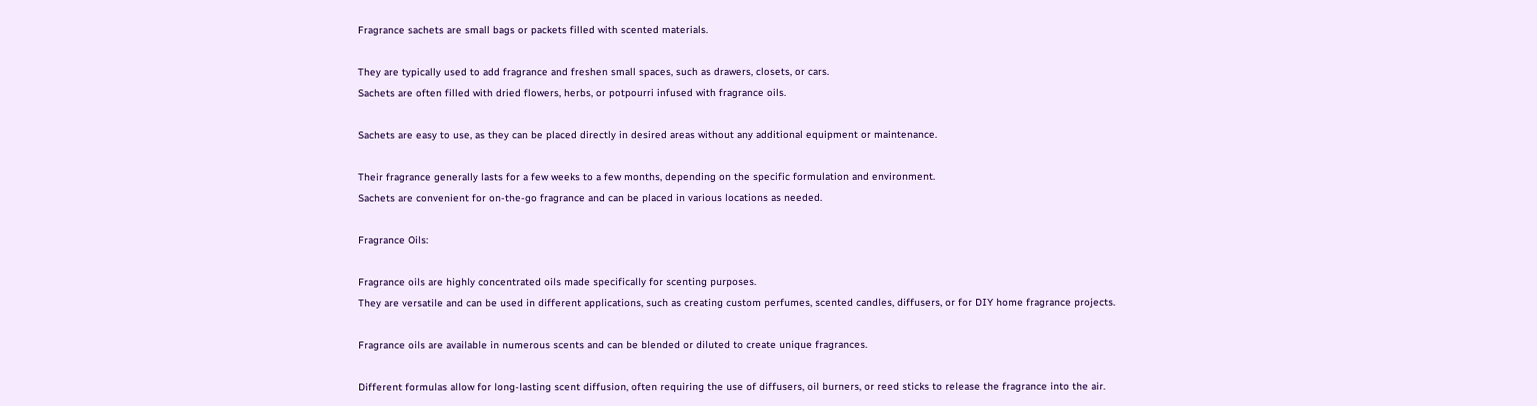Fragrance sachets are small bags or packets filled with scented materials.

They are typically used to add fragrance and freshen small spaces, such as drawers, closets, or cars.
Sachets are often filled with dried flowers, herbs, or potpourri infused with fragrance oils.

Sachets are easy to use, as they can be placed directly in desired areas without any additional equipment or maintenance.

Their fragrance generally lasts for a few weeks to a few months, depending on the specific formulation and environment.
Sachets are convenient for on-the-go fragrance and can be placed in various locations as needed.

Fragrance Oils:

Fragrance oils are highly concentrated oils made specifically for scenting purposes.
They are versatile and can be used in different applications, such as creating custom perfumes, scented candles, diffusers, or for DIY home fragrance projects.

Fragrance oils are available in numerous scents and can be blended or diluted to create unique fragrances.

Different formulas allow for long-lasting scent diffusion, often requiring the use of diffusers, oil burners, or reed sticks to release the fragrance into the air.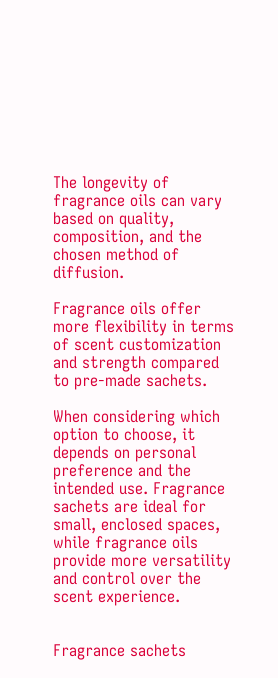The longevity of fragrance oils can vary based on quality, composition, and the chosen method of diffusion.

Fragrance oils offer more flexibility in terms of scent customization and strength compared to pre-made sachets.

When considering which option to choose, it depends on personal preference and the intended use. Fragrance sachets are ideal for small, enclosed spaces, while fragrance oils provide more versatility and control over the scent experience.


Fragrance sachets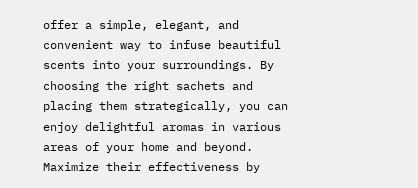offer a simple, elegant, and convenient way to infuse beautiful scents into your surroundings. By choosing the right sachets and placing them strategically, you can enjoy delightful aromas in various areas of your home and beyond. Maximize their effectiveness by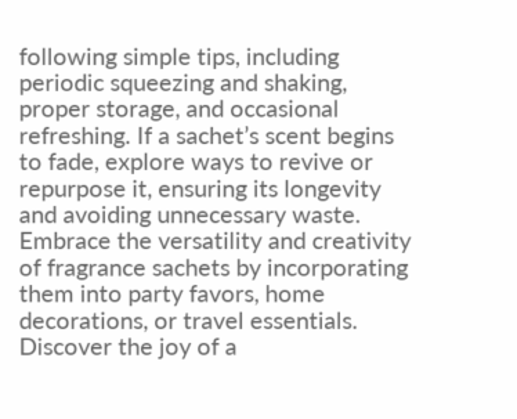following simple tips, including periodic squeezing and shaking, proper storage, and occasional refreshing. If a sachet’s scent begins to fade, explore ways to revive or repurpose it, ensuring its longevity and avoiding unnecessary waste. Embrace the versatility and creativity of fragrance sachets by incorporating them into party favors, home decorations, or travel essentials. Discover the joy of a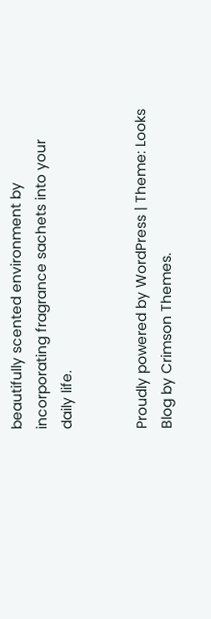beautifully scented environment by incorporating fragrance sachets into your daily life.


Proudly powered by WordPress | Theme: Looks Blog by Crimson Themes.